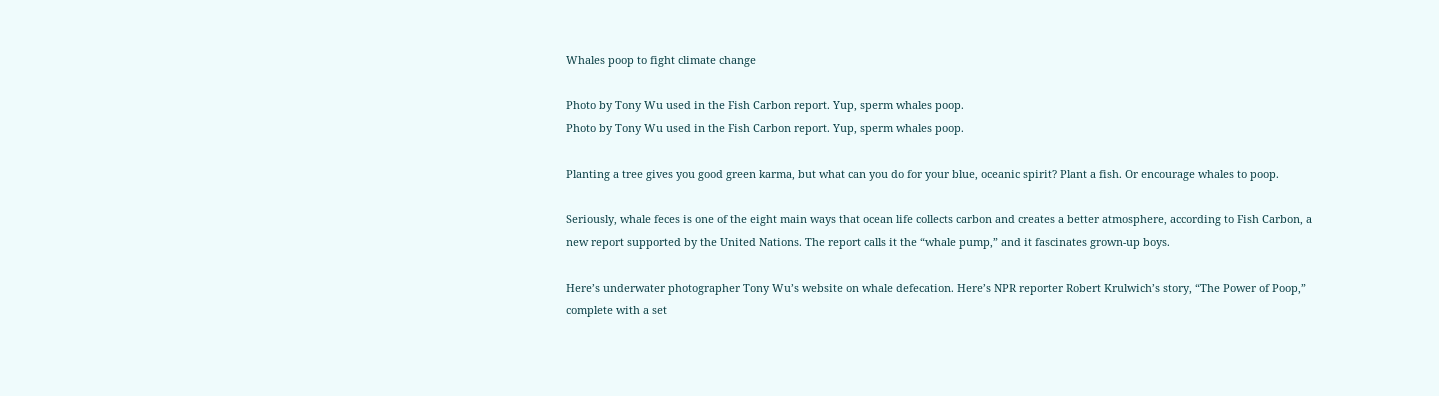Whales poop to fight climate change

Photo by Tony Wu used in the Fish Carbon report. Yup, sperm whales poop.
Photo by Tony Wu used in the Fish Carbon report. Yup, sperm whales poop.

Planting a tree gives you good green karma, but what can you do for your blue, oceanic spirit? Plant a fish. Or encourage whales to poop.

Seriously, whale feces is one of the eight main ways that ocean life collects carbon and creates a better atmosphere, according to Fish Carbon, a new report supported by the United Nations. The report calls it the “whale pump,” and it fascinates grown-up boys.

Here’s underwater photographer Tony Wu’s website on whale defecation. Here’s NPR reporter Robert Krulwich’s story, “The Power of Poop,” complete with a set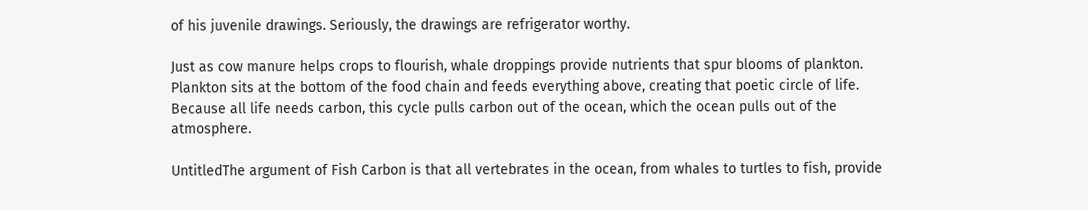of his juvenile drawings. Seriously, the drawings are refrigerator worthy.

Just as cow manure helps crops to flourish, whale droppings provide nutrients that spur blooms of plankton. Plankton sits at the bottom of the food chain and feeds everything above, creating that poetic circle of life. Because all life needs carbon, this cycle pulls carbon out of the ocean, which the ocean pulls out of the atmosphere.

UntitledThe argument of Fish Carbon is that all vertebrates in the ocean, from whales to turtles to fish, provide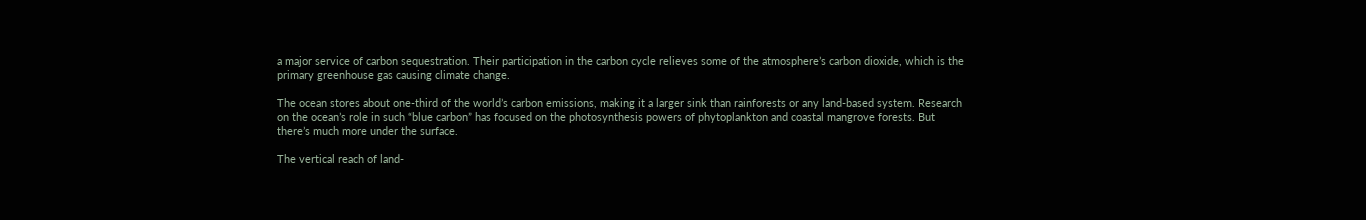a major service of carbon sequestration. Their participation in the carbon cycle relieves some of the atmosphere’s carbon dioxide, which is the primary greenhouse gas causing climate change.

The ocean stores about one-third of the world’s carbon emissions, making it a larger sink than rainforests or any land-based system. Research on the ocean’s role in such “blue carbon” has focused on the photosynthesis powers of phytoplankton and coastal mangrove forests. But there’s much more under the surface.

The vertical reach of land-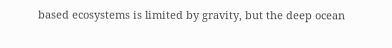based ecosystems is limited by gravity, but the deep ocean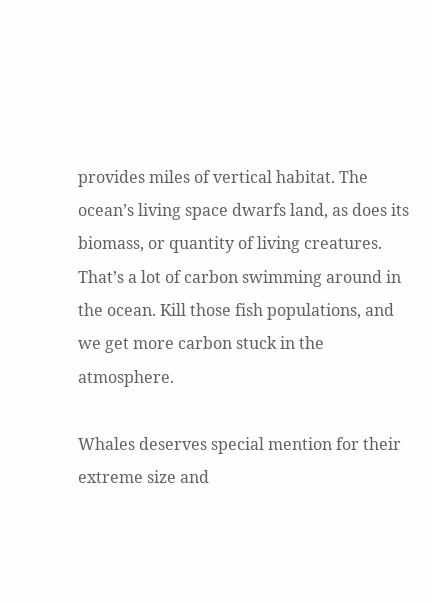provides miles of vertical habitat. The ocean’s living space dwarfs land, as does its biomass, or quantity of living creatures. That’s a lot of carbon swimming around in the ocean. Kill those fish populations, and we get more carbon stuck in the atmosphere.

Whales deserves special mention for their extreme size and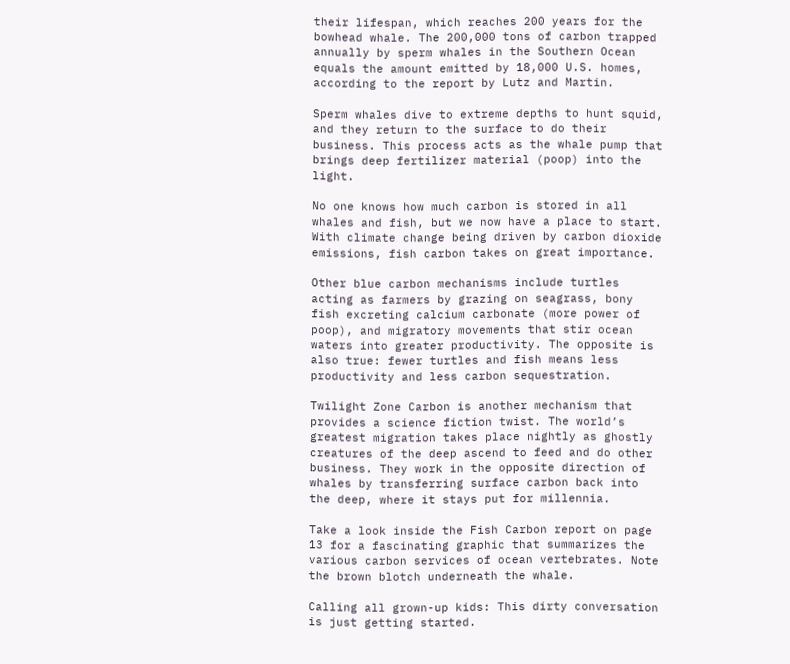their lifespan, which reaches 200 years for the bowhead whale. The 200,000 tons of carbon trapped annually by sperm whales in the Southern Ocean equals the amount emitted by 18,000 U.S. homes, according to the report by Lutz and Martin.

Sperm whales dive to extreme depths to hunt squid, and they return to the surface to do their business. This process acts as the whale pump that brings deep fertilizer material (poop) into the light.

No one knows how much carbon is stored in all whales and fish, but we now have a place to start. With climate change being driven by carbon dioxide emissions, fish carbon takes on great importance.

Other blue carbon mechanisms include turtles acting as farmers by grazing on seagrass, bony fish excreting calcium carbonate (more power of poop), and migratory movements that stir ocean waters into greater productivity. The opposite is also true: fewer turtles and fish means less productivity and less carbon sequestration.

Twilight Zone Carbon is another mechanism that provides a science fiction twist. The world’s greatest migration takes place nightly as ghostly creatures of the deep ascend to feed and do other business. They work in the opposite direction of whales by transferring surface carbon back into the deep, where it stays put for millennia.

Take a look inside the Fish Carbon report on page 13 for a fascinating graphic that summarizes the various carbon services of ocean vertebrates. Note the brown blotch underneath the whale.

Calling all grown-up kids: This dirty conversation is just getting started.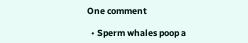One comment

  • Sperm whales poop a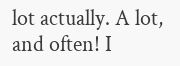lot actually. A lot, and often! I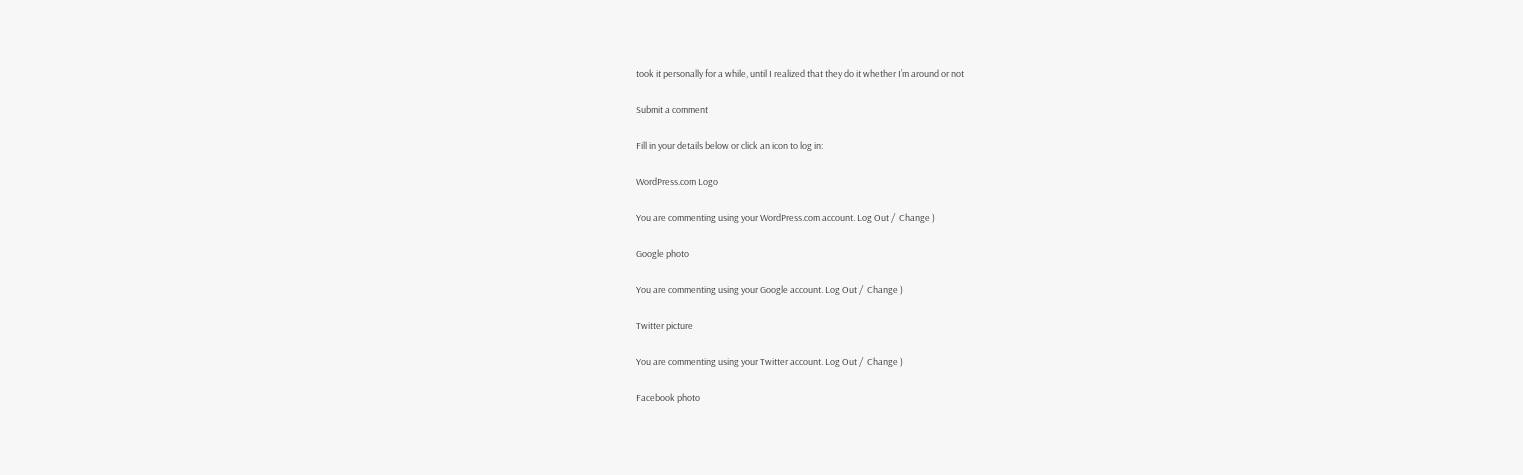took it personally for a while, until I realized that they do it whether I’m around or not

Submit a comment

Fill in your details below or click an icon to log in:

WordPress.com Logo

You are commenting using your WordPress.com account. Log Out /  Change )

Google photo

You are commenting using your Google account. Log Out /  Change )

Twitter picture

You are commenting using your Twitter account. Log Out /  Change )

Facebook photo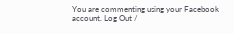You are commenting using your Facebook account. Log Out /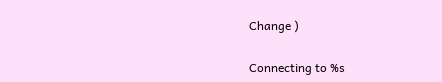Change )

Connecting to %s